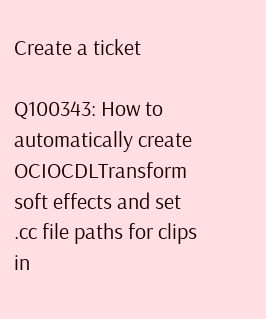Create a ticket

Q100343: How to automatically create OCIOCDLTransform soft effects and set .cc file paths for clips in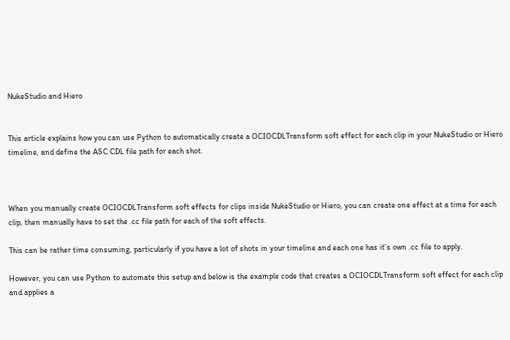NukeStudio and Hiero


This article explains how you can use Python to automatically create a OCIOCDLTransform soft effect for each clip in your NukeStudio or Hiero timeline, and define the ASC CDL file path for each shot.



When you manually create OCIOCDLTransform soft effects for clips inside NukeStudio or Hiero, you can create one effect at a time for each clip, then manually have to set the .cc file path for each of the soft effects.

This can be rather time consuming, particularly if you have a lot of shots in your timeline and each one has it’s own .cc file to apply.

However, you can use Python to automate this setup and below is the example code that creates a OCIOCDLTransform soft effect for each clip and applies a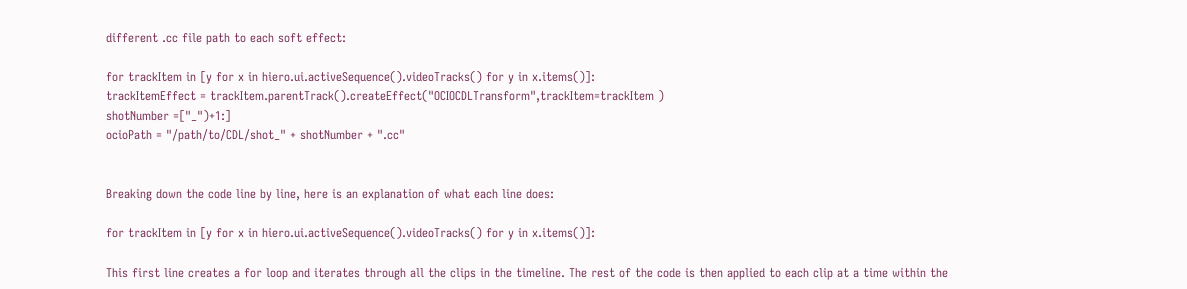different .cc file path to each soft effect:

for trackItem in [y for x in hiero.ui.activeSequence().videoTracks() for y in x.items()]:
trackItemEffect = trackItem.parentTrack().createEffect("OCIOCDLTransform",trackItem=trackItem )
shotNumber =["_")+1:]
ocioPath = "/path/to/CDL/shot_" + shotNumber + ".cc"


Breaking down the code line by line, here is an explanation of what each line does:

for trackItem in [y for x in hiero.ui.activeSequence().videoTracks() for y in x.items()]:

This first line creates a for loop and iterates through all the clips in the timeline. The rest of the code is then applied to each clip at a time within the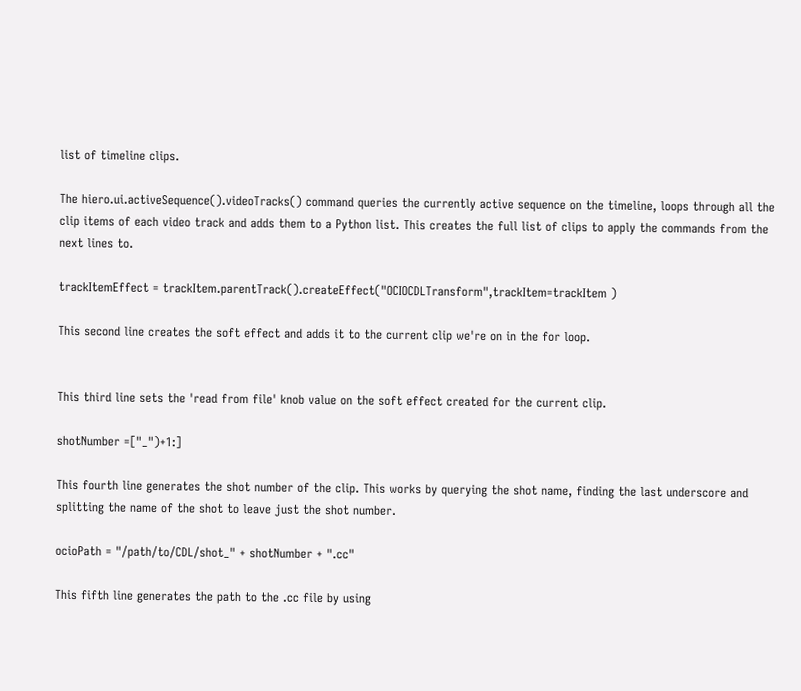list of timeline clips.

The hiero.ui.activeSequence().videoTracks() command queries the currently active sequence on the timeline, loops through all the clip items of each video track and adds them to a Python list. This creates the full list of clips to apply the commands from the next lines to.

trackItemEffect = trackItem.parentTrack().createEffect("OCIOCDLTransform",trackItem=trackItem )

This second line creates the soft effect and adds it to the current clip we're on in the for loop.


This third line sets the 'read from file' knob value on the soft effect created for the current clip.

shotNumber =["_")+1:]

This fourth line generates the shot number of the clip. This works by querying the shot name, finding the last underscore and splitting the name of the shot to leave just the shot number.

ocioPath = "/path/to/CDL/shot_" + shotNumber + ".cc"

This fifth line generates the path to the .cc file by using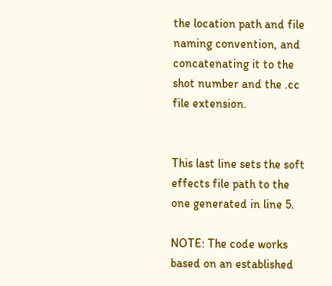the location path and file naming convention, and concatenating it to the shot number and the .cc file extension.


This last line sets the soft effects file path to the one generated in line 5.

NOTE: The code works based on an established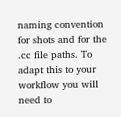naming convention for shots and for the .cc file paths. To adapt this to your workflow you will need to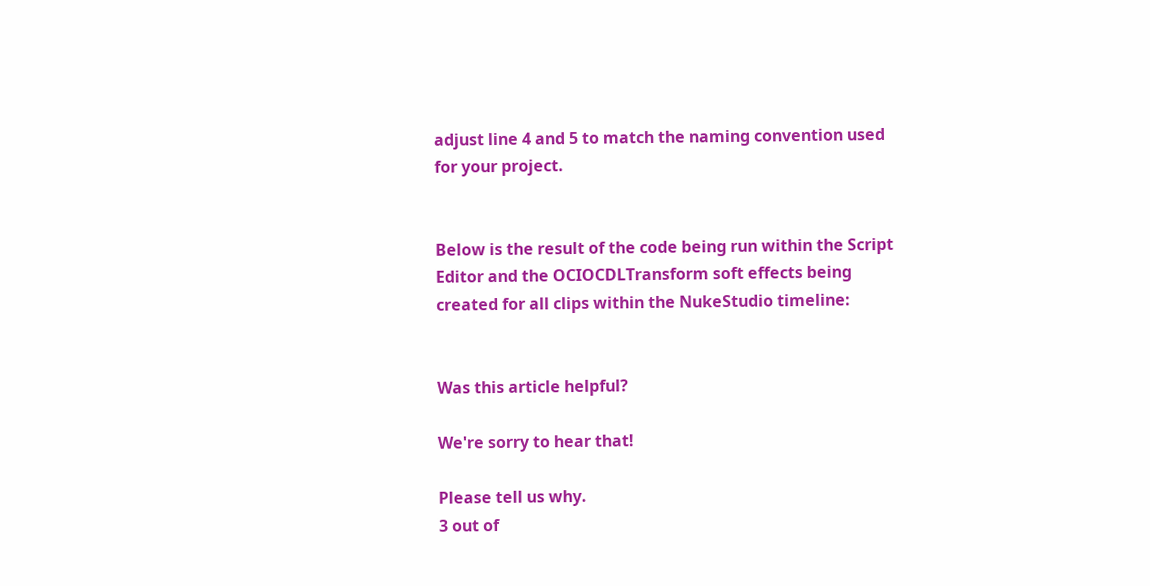adjust line 4 and 5 to match the naming convention used for your project.


Below is the result of the code being run within the Script Editor and the OCIOCDLTransform soft effects being created for all clips within the NukeStudio timeline:


Was this article helpful?

We're sorry to hear that!

Please tell us why.
3 out of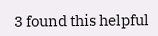3 found this helpful